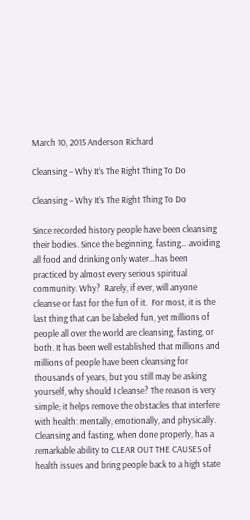March 10, 2015 Anderson Richard

Cleansing – Why It’s The Right Thing To Do

Cleansing – Why It’s The Right Thing To Do

Since recorded history people have been cleansing their bodies. Since the beginning, fasting… avoiding all food and drinking only water…has been practiced by almost every serious spiritual community. Why?  Rarely, if ever, will anyone cleanse or fast for the fun of it.  For most, it is the last thing that can be labeled fun, yet millions of people all over the world are cleansing, fasting, or both. It has been well established that millions and millions of people have been cleansing for thousands of years, but you still may be asking yourself, why should I cleanse? The reason is very simple; it helps remove the obstacles that interfere with health: mentally, emotionally, and physically.  Cleansing and fasting, when done properly, has a remarkable ability to CLEAR OUT THE CAUSES of health issues and bring people back to a high state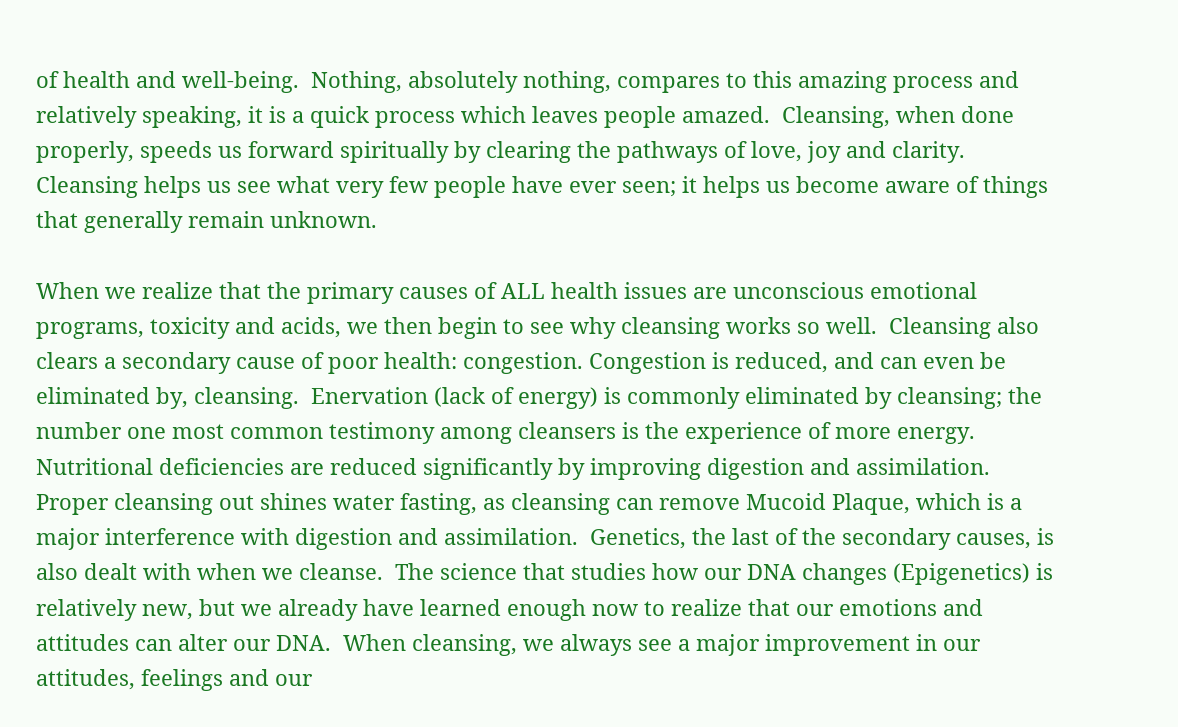of health and well-being.  Nothing, absolutely nothing, compares to this amazing process and relatively speaking, it is a quick process which leaves people amazed.  Cleansing, when done properly, speeds us forward spiritually by clearing the pathways of love, joy and clarity. Cleansing helps us see what very few people have ever seen; it helps us become aware of things that generally remain unknown.

When we realize that the primary causes of ALL health issues are unconscious emotional programs, toxicity and acids, we then begin to see why cleansing works so well.  Cleansing also clears a secondary cause of poor health: congestion. Congestion is reduced, and can even be eliminated by, cleansing.  Enervation (lack of energy) is commonly eliminated by cleansing; the number one most common testimony among cleansers is the experience of more energy.  Nutritional deficiencies are reduced significantly by improving digestion and assimilation.  Proper cleansing out shines water fasting, as cleansing can remove Mucoid Plaque, which is a major interference with digestion and assimilation.  Genetics, the last of the secondary causes, is also dealt with when we cleanse.  The science that studies how our DNA changes (Epigenetics) is relatively new, but we already have learned enough now to realize that our emotions and attitudes can alter our DNA.  When cleansing, we always see a major improvement in our attitudes, feelings and our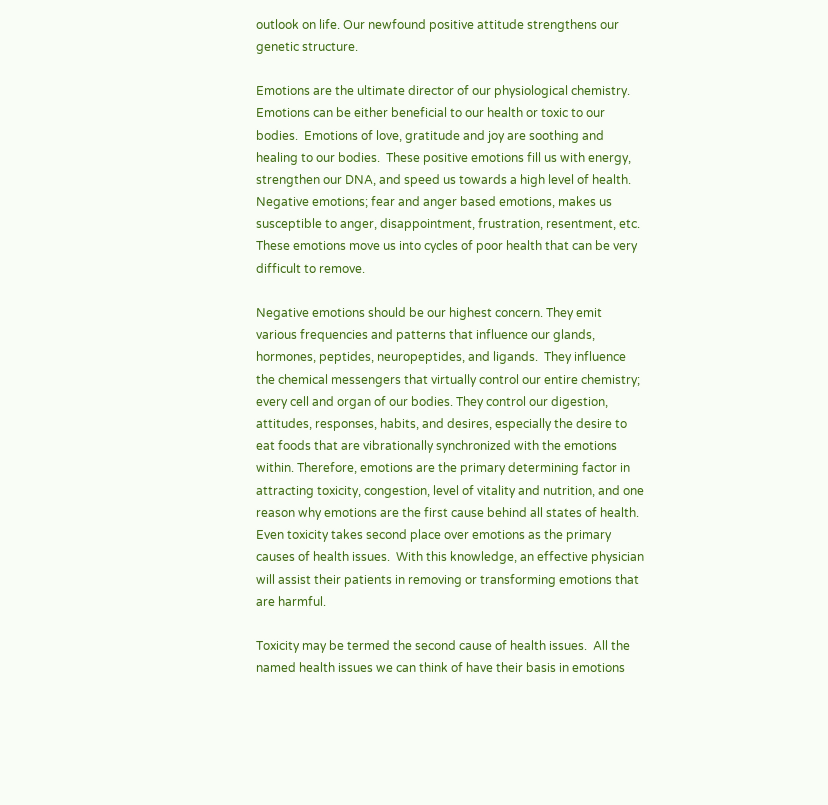outlook on life. Our newfound positive attitude strengthens our genetic structure.

Emotions are the ultimate director of our physiological chemistry.  Emotions can be either beneficial to our health or toxic to our bodies.  Emotions of love, gratitude and joy are soothing and healing to our bodies.  These positive emotions fill us with energy, strengthen our DNA, and speed us towards a high level of health. Negative emotions; fear and anger based emotions, makes us susceptible to anger, disappointment, frustration, resentment, etc.  These emotions move us into cycles of poor health that can be very difficult to remove.

Negative emotions should be our highest concern. They emit various frequencies and patterns that influence our glands, hormones, peptides, neuropeptides, and ligands.  They influence the chemical messengers that virtually control our entire chemistry; every cell and organ of our bodies. They control our digestion, attitudes, responses, habits, and desires, especially the desire to eat foods that are vibrationally synchronized with the emotions within. Therefore, emotions are the primary determining factor in attracting toxicity, congestion, level of vitality and nutrition, and one reason why emotions are the first cause behind all states of health.  Even toxicity takes second place over emotions as the primary causes of health issues.  With this knowledge, an effective physician will assist their patients in removing or transforming emotions that are harmful.

Toxicity may be termed the second cause of health issues.  All the named health issues we can think of have their basis in emotions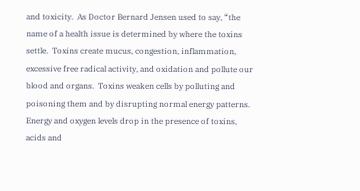and toxicity.  As Doctor Bernard Jensen used to say, “the name of a health issue is determined by where the toxins settle.  Toxins create mucus, congestion, inflammation, excessive free radical activity, and oxidation and pollute our blood and organs.  Toxins weaken cells by polluting and poisoning them and by disrupting normal energy patterns.  Energy and oxygen levels drop in the presence of toxins, acids and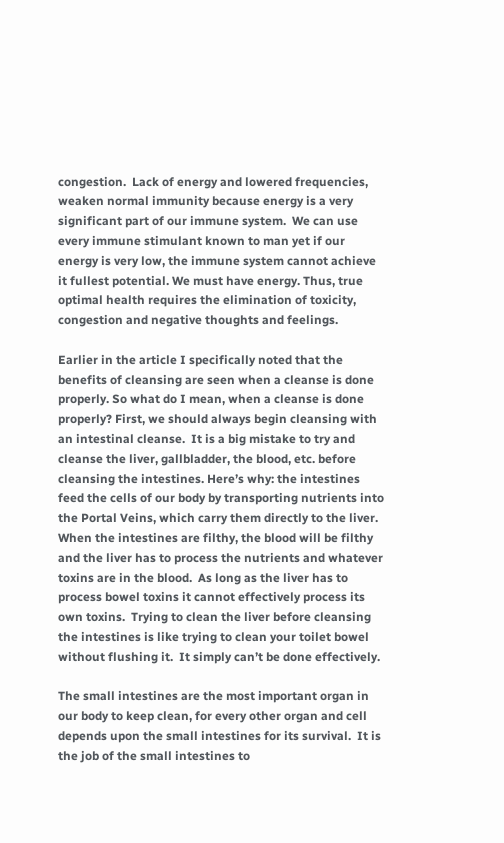congestion.  Lack of energy and lowered frequencies, weaken normal immunity because energy is a very significant part of our immune system.  We can use every immune stimulant known to man yet if our energy is very low, the immune system cannot achieve it fullest potential. We must have energy. Thus, true optimal health requires the elimination of toxicity, congestion and negative thoughts and feelings.

Earlier in the article I specifically noted that the benefits of cleansing are seen when a cleanse is done properly. So what do I mean, when a cleanse is done properly? First, we should always begin cleansing with an intestinal cleanse.  It is a big mistake to try and cleanse the liver, gallbladder, the blood, etc. before cleansing the intestines. Here’s why: the intestines feed the cells of our body by transporting nutrients into the Portal Veins, which carry them directly to the liver. When the intestines are filthy, the blood will be filthy and the liver has to process the nutrients and whatever toxins are in the blood.  As long as the liver has to process bowel toxins it cannot effectively process its own toxins.  Trying to clean the liver before cleansing the intestines is like trying to clean your toilet bowel without flushing it.  It simply can’t be done effectively.

The small intestines are the most important organ in our body to keep clean, for every other organ and cell depends upon the small intestines for its survival.  It is the job of the small intestines to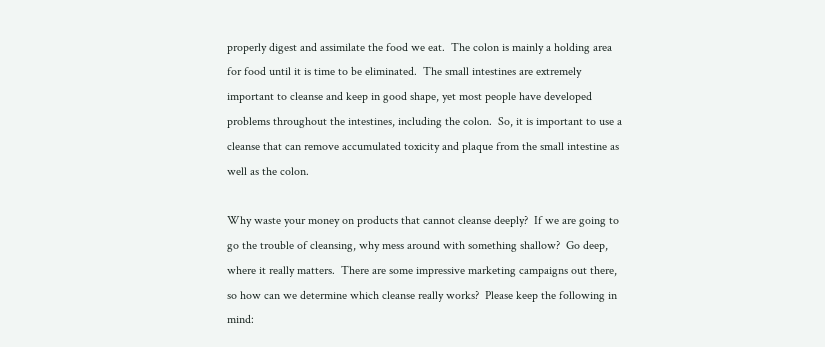properly digest and assimilate the food we eat.  The colon is mainly a holding area for food until it is time to be eliminated.  The small intestines are extremely important to cleanse and keep in good shape, yet most people have developed problems throughout the intestines, including the colon.  So, it is important to use a cleanse that can remove accumulated toxicity and plaque from the small intestine as well as the colon.

Why waste your money on products that cannot cleanse deeply?  If we are going to go the trouble of cleansing, why mess around with something shallow?  Go deep, where it really matters.  There are some impressive marketing campaigns out there, so how can we determine which cleanse really works?  Please keep the following in mind: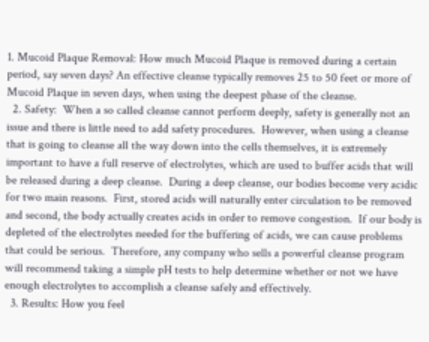1. Mucoid Plaque Removal: How much Mucoid Plaque is removed during a certain period, say seven days? An effective cleanse typically removes 25 to 50 feet or more of Mucoid Plaque in seven days, when using the deepest phase of the cleanse.
  2. Safety:  When a so called cleanse cannot perform deeply, safety is generally not an issue and there is little need to add safety procedures.  However, when using a cleanse that is going to cleanse all the way down into the cells themselves, it is extremely important to have a full reserve of electrolytes, which are used to buffer acids that will be released during a deep cleanse.  During a deep cleanse, our bodies become very acidic for two main reasons.  First, stored acids will naturally enter circulation to be removed and second, the body actually creates acids in order to remove congestion.  If our body is depleted of the electrolytes needed for the buffering of acids, we can cause problems that could be serious.  Therefore, any company who sells a powerful cleanse program will recommend taking a simple pH tests to help determine whether or not we have enough electrolytes to accomplish a cleanse safely and effectively.
  3. Results: How you feel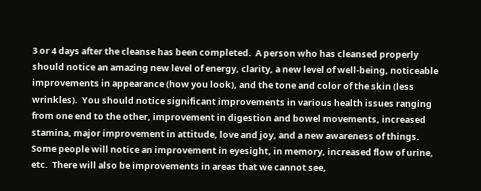3 or 4 days after the cleanse has been completed.  A person who has cleansed properly should notice an amazing new level of energy, clarity, a new level of well-being, noticeable improvements in appearance (how you look), and the tone and color of the skin (less wrinkles).  You should notice significant improvements in various health issues ranging from one end to the other, improvement in digestion and bowel movements, increased stamina, major improvement in attitude, love and joy, and a new awareness of things.  Some people will notice an improvement in eyesight, in memory, increased flow of urine, etc.  There will also be improvements in areas that we cannot see,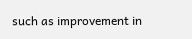such as improvement in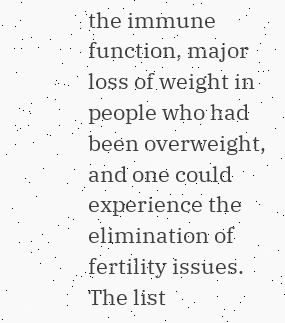the immune function, major loss of weight in people who had been overweight, and one could experience the elimination of fertility issues.  The list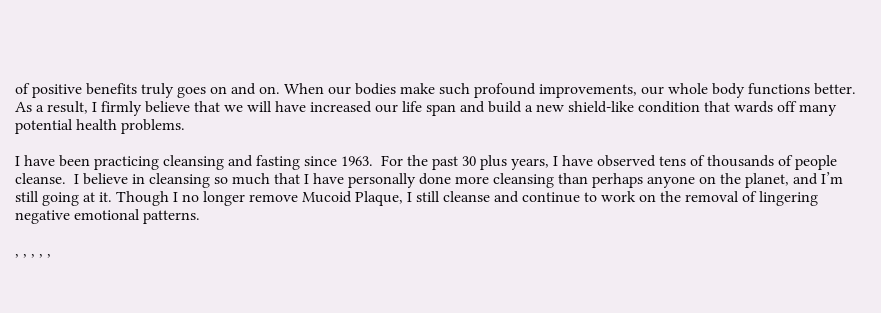of positive benefits truly goes on and on. When our bodies make such profound improvements, our whole body functions better.  As a result, I firmly believe that we will have increased our life span and build a new shield-like condition that wards off many potential health problems.

I have been practicing cleansing and fasting since 1963.  For the past 30 plus years, I have observed tens of thousands of people cleanse.  I believe in cleansing so much that I have personally done more cleansing than perhaps anyone on the planet, and I’m still going at it. Though I no longer remove Mucoid Plaque, I still cleanse and continue to work on the removal of lingering negative emotional patterns.

, , , , ,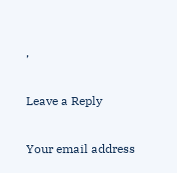,

Leave a Reply

Your email address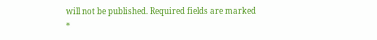will not be published. Required fields are marked *